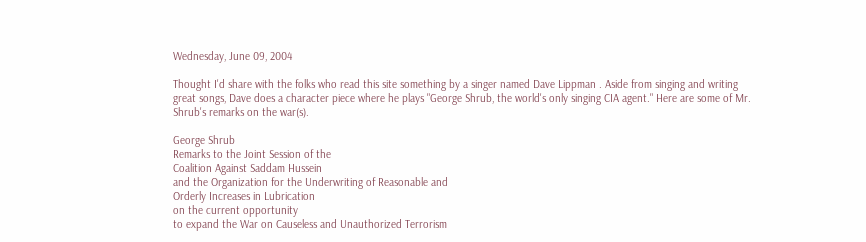Wednesday, June 09, 2004

Thought I'd share with the folks who read this site something by a singer named Dave Lippman . Aside from singing and writing great songs, Dave does a character piece where he plays "George Shrub, the world's only singing CIA agent." Here are some of Mr. Shrub's remarks on the war(s).

George Shrub
Remarks to the Joint Session of the
Coalition Against Saddam Hussein
and the Organization for the Underwriting of Reasonable and
Orderly Increases in Lubrication
on the current opportunity
to expand the War on Causeless and Unauthorized Terrorism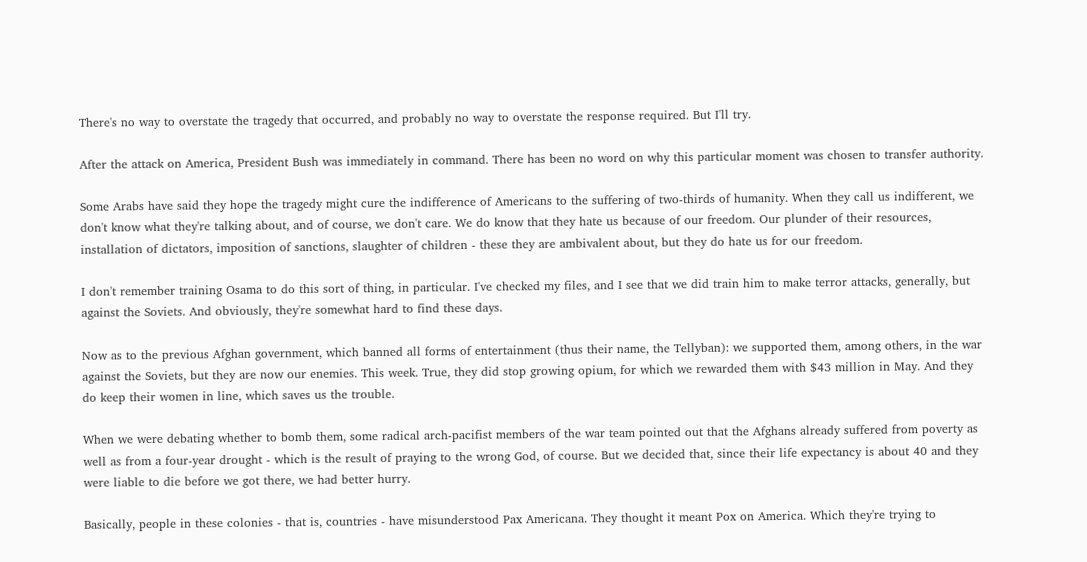There's no way to overstate the tragedy that occurred, and probably no way to overstate the response required. But I'll try.

After the attack on America, President Bush was immediately in command. There has been no word on why this particular moment was chosen to transfer authority.

Some Arabs have said they hope the tragedy might cure the indifference of Americans to the suffering of two-thirds of humanity. When they call us indifferent, we don't know what they're talking about, and of course, we don't care. We do know that they hate us because of our freedom. Our plunder of their resources, installation of dictators, imposition of sanctions, slaughter of children - these they are ambivalent about, but they do hate us for our freedom.

I don't remember training Osama to do this sort of thing, in particular. I've checked my files, and I see that we did train him to make terror attacks, generally, but against the Soviets. And obviously, they're somewhat hard to find these days.

Now as to the previous Afghan government, which banned all forms of entertainment (thus their name, the Tellyban): we supported them, among others, in the war against the Soviets, but they are now our enemies. This week. True, they did stop growing opium, for which we rewarded them with $43 million in May. And they do keep their women in line, which saves us the trouble.

When we were debating whether to bomb them, some radical arch-pacifist members of the war team pointed out that the Afghans already suffered from poverty as well as from a four-year drought - which is the result of praying to the wrong God, of course. But we decided that, since their life expectancy is about 40 and they were liable to die before we got there, we had better hurry.

Basically, people in these colonies - that is, countries - have misunderstood Pax Americana. They thought it meant Pox on America. Which they're trying to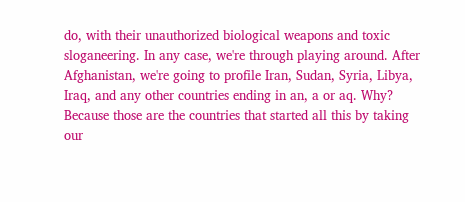do, with their unauthorized biological weapons and toxic sloganeering. In any case, we're through playing around. After Afghanistan, we're going to profile Iran, Sudan, Syria, Libya, Iraq, and any other countries ending in an, a or aq. Why? Because those are the countries that started all this by taking our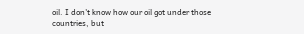oil. I don't know how our oil got under those countries, but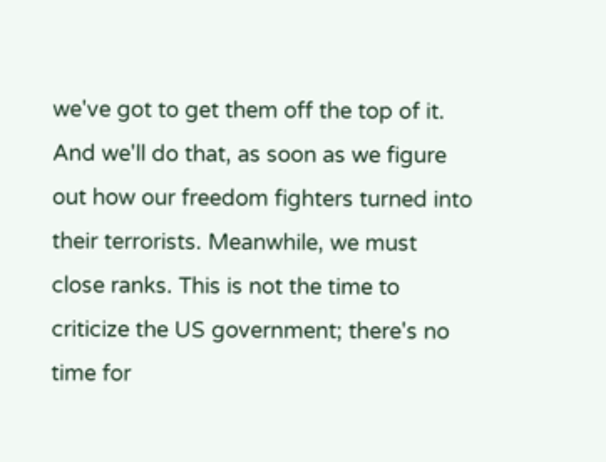we've got to get them off the top of it. And we'll do that, as soon as we figure out how our freedom fighters turned into their terrorists. Meanwhile, we must close ranks. This is not the time to criticize the US government; there's no time for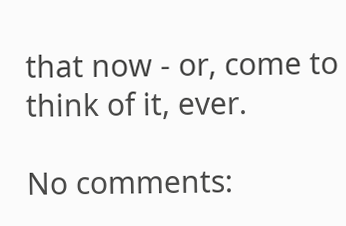that now - or, come to think of it, ever.

No comments: